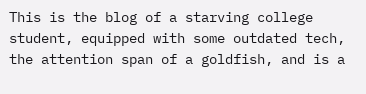This is the blog of a starving college student, equipped with some outdated tech, the attention span of a goldfish, and is a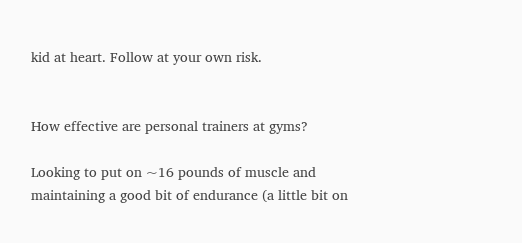kid at heart. Follow at your own risk.


How effective are personal trainers at gyms?

Looking to put on ~16 pounds of muscle and maintaining a good bit of endurance (a little bit on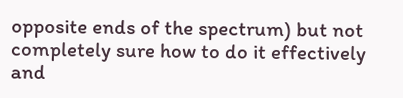opposite ends of the spectrum) but not completely sure how to do it effectively and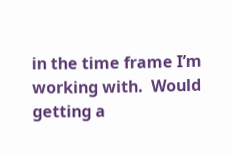in the time frame I’m working with.  Would getting a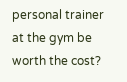personal trainer at the gym be worth the cost?